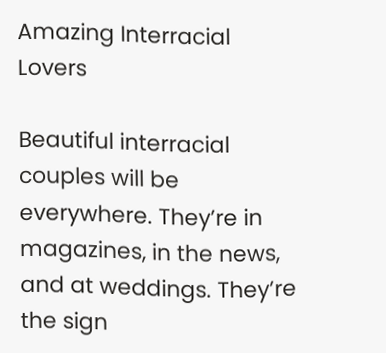Amazing Interracial Lovers

Beautiful interracial couples will be everywhere. They’re in magazines, in the news, and at weddings. They’re the sign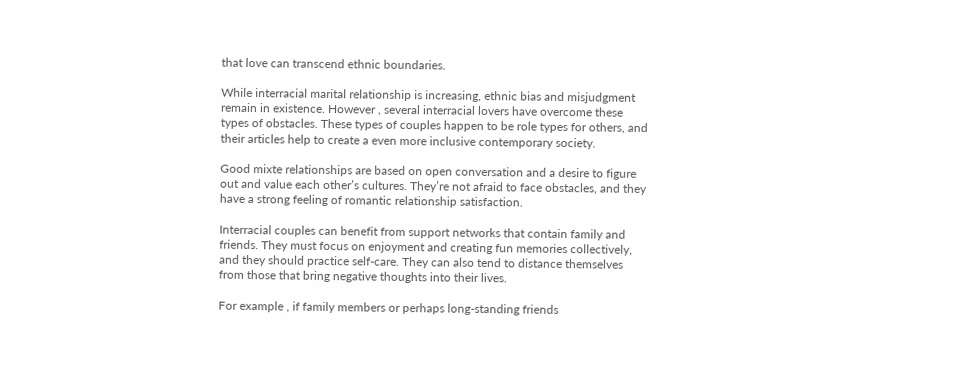that love can transcend ethnic boundaries.

While interracial marital relationship is increasing, ethnic bias and misjudgment remain in existence. However , several interracial lovers have overcome these types of obstacles. These types of couples happen to be role types for others, and their articles help to create a even more inclusive contemporary society.

Good mixte relationships are based on open conversation and a desire to figure out and value each other’s cultures. They’re not afraid to face obstacles, and they have a strong feeling of romantic relationship satisfaction.

Interracial couples can benefit from support networks that contain family and friends. They must focus on enjoyment and creating fun memories collectively, and they should practice self-care. They can also tend to distance themselves from those that bring negative thoughts into their lives.

For example , if family members or perhaps long-standing friends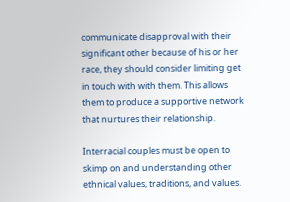communicate disapproval with their significant other because of his or her race, they should consider limiting get in touch with with them. This allows them to produce a supportive network that nurtures their relationship.

Interracial couples must be open to skimp on and understanding other ethnical values, traditions, and values.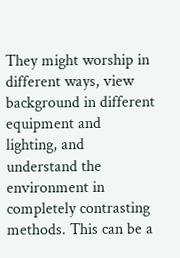They might worship in different ways, view background in different equipment and lighting, and understand the environment in completely contrasting methods. This can be a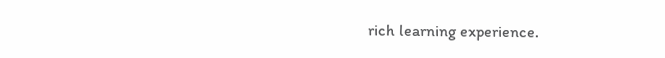rich learning experience.